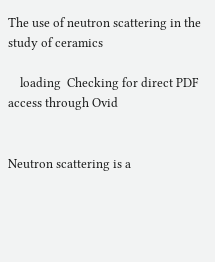The use of neutron scattering in the study of ceramics

    loading  Checking for direct PDF access through Ovid


Neutron scattering is a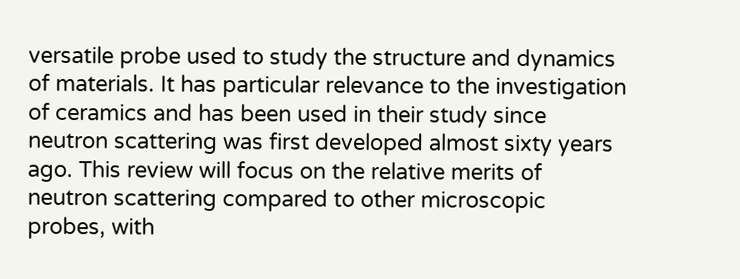versatile probe used to study the structure and dynamics of materials. It has particular relevance to the investigation of ceramics and has been used in their study since neutron scattering was first developed almost sixty years ago. This review will focus on the relative merits of neutron scattering compared to other microscopic probes, with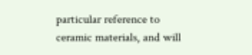particular reference to ceramic materials, and will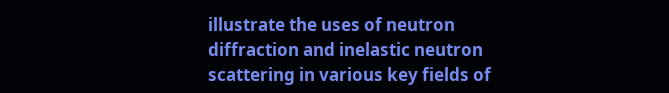illustrate the uses of neutron diffraction and inelastic neutron scattering in various key fields of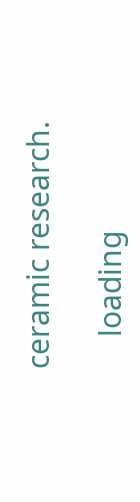ceramic research.

    loading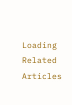Loading Related Articles